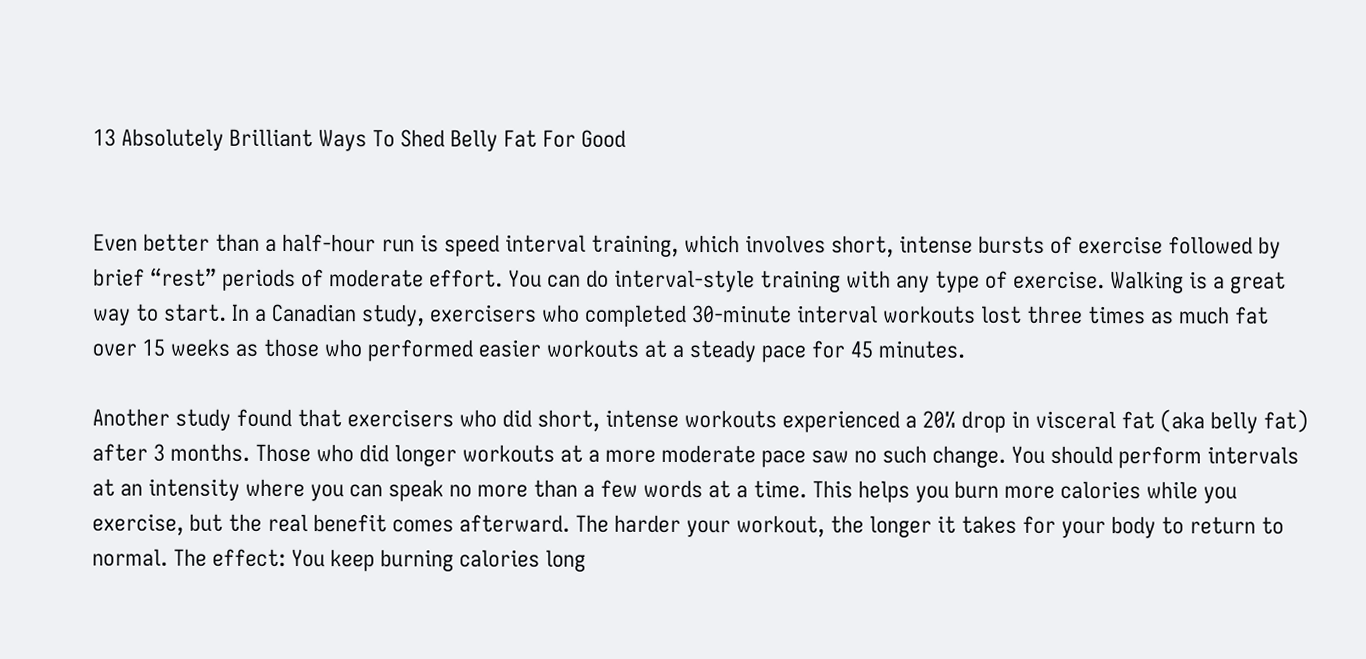13 Absolutely Brilliant Ways To Shed Belly Fat For Good


Even better than a half-hour run is speed interval training, which involves short, intense bursts of exercise followed by brief “rest” periods of moderate effort. You can do interval-style training with any type of exercise. Walking is a great way to start. In a Canadian study, exercisers who completed 30-minute interval workouts lost three times as much fat over 15 weeks as those who performed easier workouts at a steady pace for 45 minutes.

Another study found that exercisers who did short, intense workouts experienced a 20% drop in visceral fat (aka belly fat) after 3 months. Those who did longer workouts at a more moderate pace saw no such change. You should perform intervals at an intensity where you can speak no more than a few words at a time. This helps you burn more calories while you exercise, but the real benefit comes afterward. The harder your workout, the longer it takes for your body to return to normal. The effect: You keep burning calories long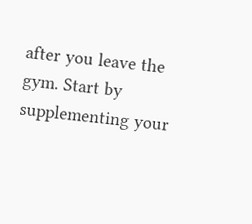after you leave the gym. Start by supplementing your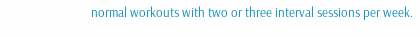normal workouts with two or three interval sessions per week.